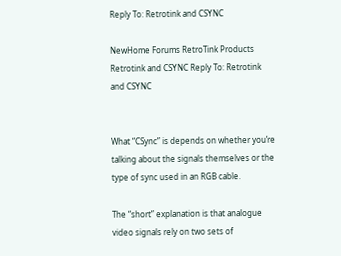Reply To: Retrotink and CSYNC

NewHome Forums RetroTink Products Retrotink and CSYNC Reply To: Retrotink and CSYNC


What “CSync” is depends on whether you’re talking about the signals themselves or the type of sync used in an RGB cable.

The “short” explanation is that analogue video signals rely on two sets of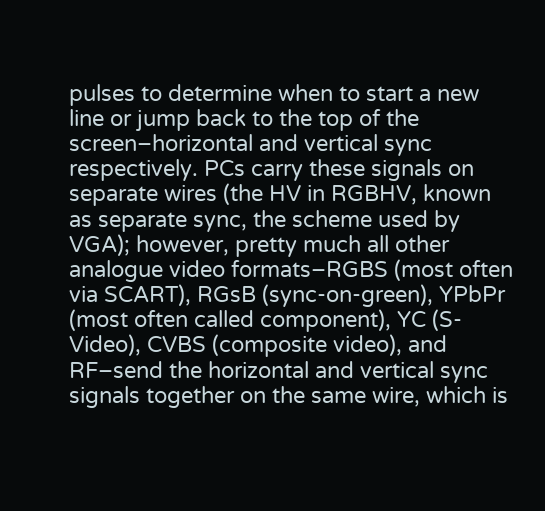pulses to determine when to start a new line or jump back to the top of the screen–horizontal and vertical sync respectively. PCs carry these signals on separate wires (the HV in RGBHV, known as separate sync, the scheme used by VGA); however, pretty much all other analogue video formats–RGBS (most often via SCART), RGsB (sync-on-green), YPbPr (most often called component), YC (S-Video), CVBS (composite video), and RF–send the horizontal and vertical sync signals together on the same wire, which is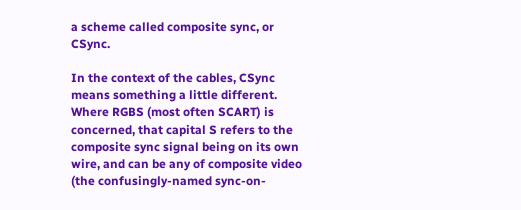a scheme called composite sync, or CSync.

In the context of the cables, CSync means something a little different. Where RGBS (most often SCART) is concerned, that capital S refers to the composite sync signal being on its own wire, and can be any of composite video (the confusingly-named sync-on-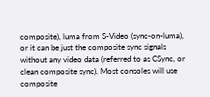composite), luma from S-Video (sync-on-luma), or it can be just the composite sync signals without any video data (referred to as CSync, or clean composite sync). Most consoles will use composite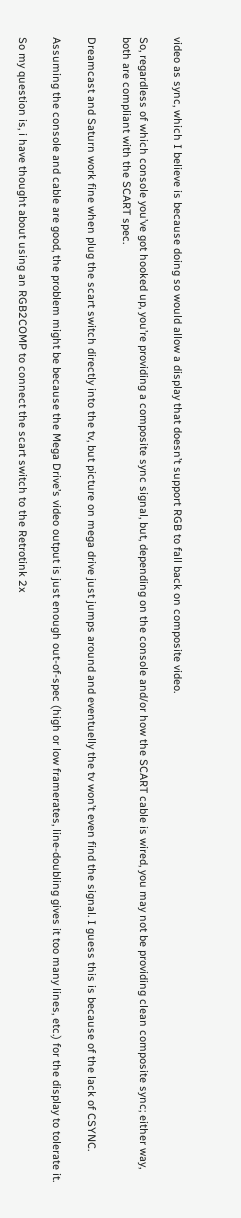video as sync, which I believe is because doing so would allow a display that doesn’t support RGB to fall back on composite video.

So, regardless of which console you’ve got hooked up, you’re providing a composite sync signal, but, depending on the console and/or how the SCART cable is wired, you may not be providing clean composite sync; either way, both are compliant with the SCART spec.

Dreamcast and Saturn work fine when plug the scart switch directly into the tv, but picture on mega drive just jumps around and eventuelly the tv won’t even find the signal. I guess this is because of the lack of CSYNC.

Assuming the console and cable are good, the problem might be because the Mega Drive’s video output is just enough out-of-spec (high or low framerates, line-doubling gives it too many lines, etc.) for the display to tolerate it.

So my question is, i have thought about using an RGB2COMP to connect the scart switch to the Retrotink 2x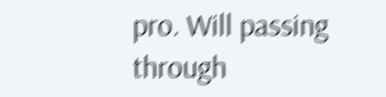pro. Will passing through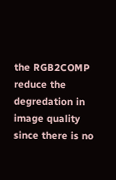the RGB2COMP reduce the degredation in image quality since there is no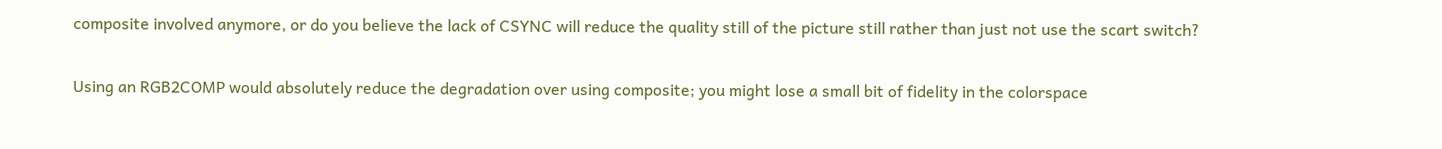composite involved anymore, or do you believe the lack of CSYNC will reduce the quality still of the picture still rather than just not use the scart switch?

Using an RGB2COMP would absolutely reduce the degradation over using composite; you might lose a small bit of fidelity in the colorspace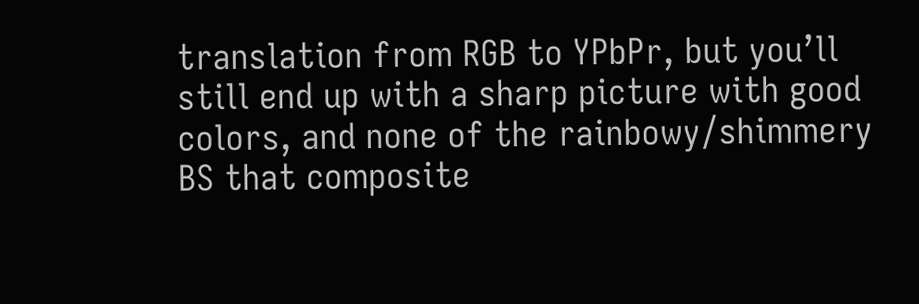translation from RGB to YPbPr, but you’ll still end up with a sharp picture with good colors, and none of the rainbowy/shimmery BS that composite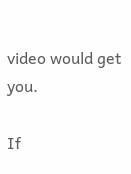video would get you.

If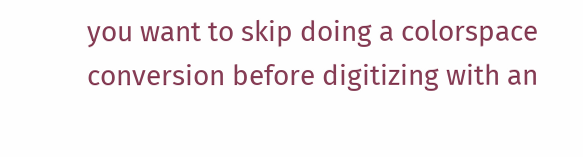you want to skip doing a colorspace conversion before digitizing with an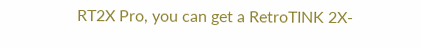RT2X Pro, you can get a RetroTINK 2X-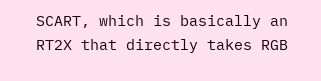SCART, which is basically an RT2X that directly takes RGB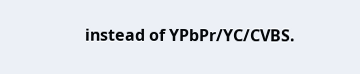instead of YPbPr/YC/CVBS.